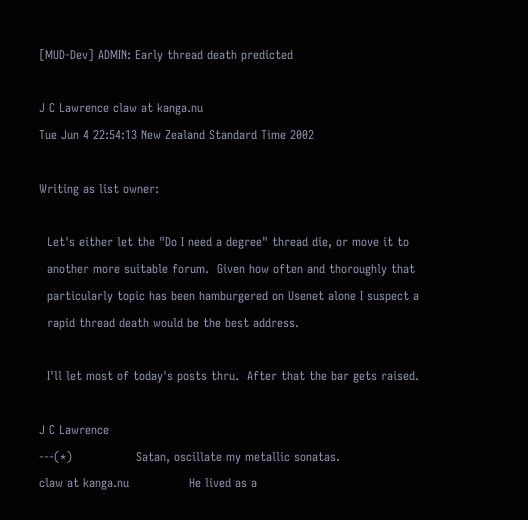[MUD-Dev] ADMIN: Early thread death predicted

J C Lawrence claw at kanga.nu
Tue Jun 4 22:54:13 New Zealand Standard Time 2002

Writing as list owner:

  Let's either let the "Do I need a degree" thread die, or move it to
  another more suitable forum.  Given how often and thoroughly that
  particularly topic has been hamburgered on Usenet alone I suspect a
  rapid thread death would be the best address.

  I'll let most of today's posts thru.  After that the bar gets raised.

J C Lawrence
---(*)                Satan, oscillate my metallic sonatas.
claw at kanga.nu               He lived as a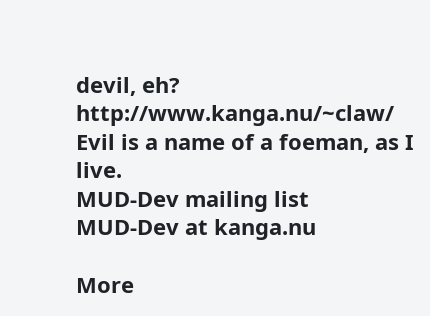devil, eh?
http://www.kanga.nu/~claw/  Evil is a name of a foeman, as I live.
MUD-Dev mailing list
MUD-Dev at kanga.nu

More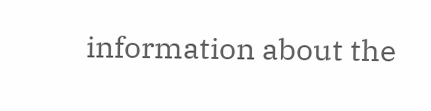information about the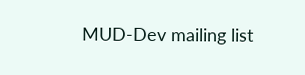MUD-Dev mailing list